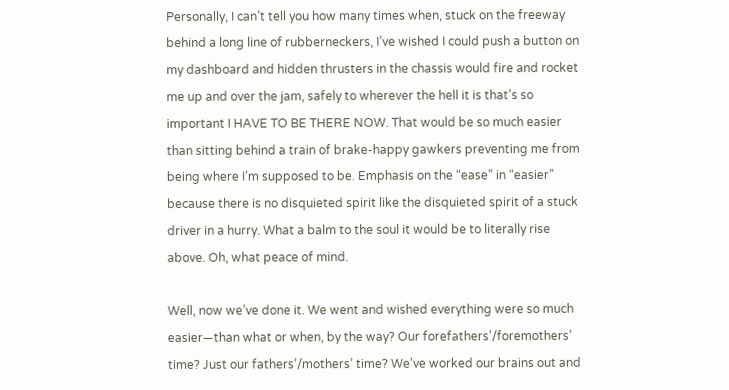Personally, I can’t tell you how many times when, stuck on the freeway behind a long line of rubberneckers, I’ve wished I could push a button on my dashboard and hidden thrusters in the chassis would fire and rocket me up and over the jam, safely to wherever the hell it is that’s so important I HAVE TO BE THERE NOW. That would be so much easier than sitting behind a train of brake-happy gawkers preventing me from being where I’m supposed to be. Emphasis on the “ease” in “easier” because there is no disquieted spirit like the disquieted spirit of a stuck driver in a hurry. What a balm to the soul it would be to literally rise above. Oh, what peace of mind.

Well, now we’ve done it. We went and wished everything were so much easier—than what or when, by the way? Our forefathers’/foremothers’ time? Just our fathers’/mothers’ time? We’ve worked our brains out and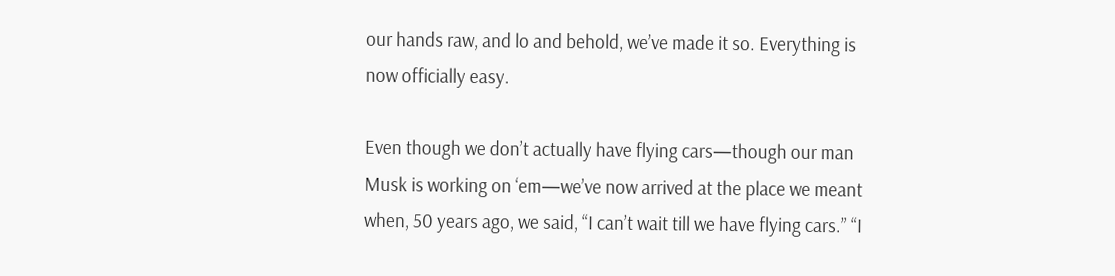our hands raw, and lo and behold, we’ve made it so. Everything is now officially easy.

Even though we don’t actually have flying cars—though our man Musk is working on ‘em—we’ve now arrived at the place we meant when, 50 years ago, we said, “I can’t wait till we have flying cars.” “I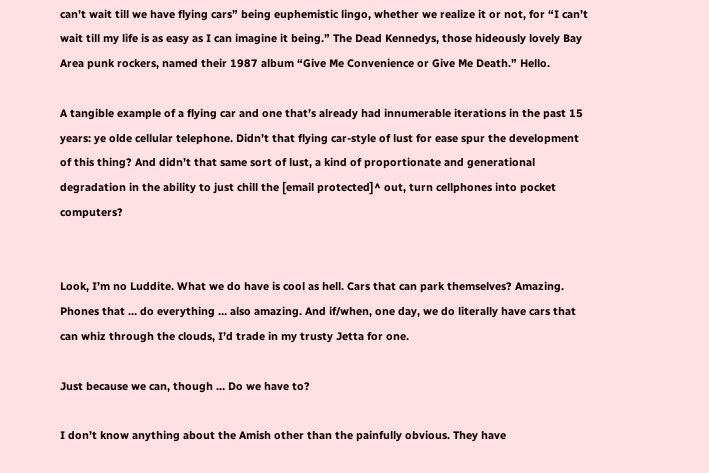can’t wait till we have flying cars” being euphemistic lingo, whether we realize it or not, for “I can’t wait till my life is as easy as I can imagine it being.” The Dead Kennedys, those hideously lovely Bay Area punk rockers, named their 1987 album “Give Me Convenience or Give Me Death.” Hello.

A tangible example of a flying car and one that’s already had innumerable iterations in the past 15 years: ye olde cellular telephone. Didn’t that flying car-style of lust for ease spur the development of this thing? And didn’t that same sort of lust, a kind of proportionate and generational degradation in the ability to just chill the [email protected]^ out, turn cellphones into pocket computers?


Look, I’m no Luddite. What we do have is cool as hell. Cars that can park themselves? Amazing. Phones that … do everything … also amazing. And if/when, one day, we do literally have cars that can whiz through the clouds, I’d trade in my trusty Jetta for one.

Just because we can, though … Do we have to?

I don’t know anything about the Amish other than the painfully obvious. They have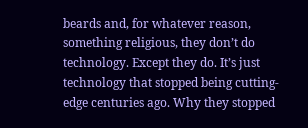beards and, for whatever reason, something religious, they don’t do technology. Except they do. It’s just technology that stopped being cutting-edge centuries ago. Why they stopped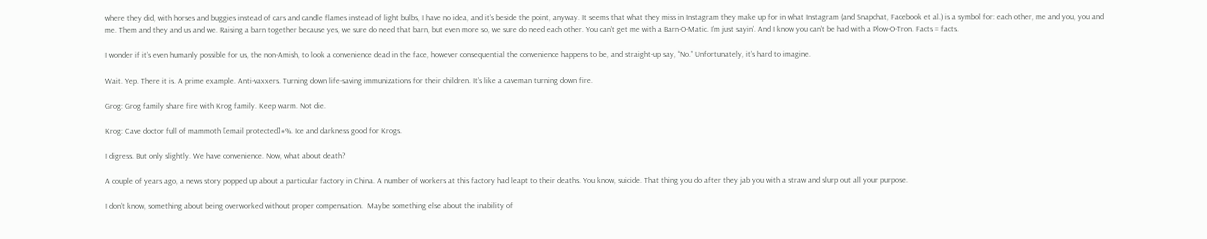where they did, with horses and buggies instead of cars and candle flames instead of light bulbs, I have no idea, and it’s beside the point, anyway. It seems that what they miss in Instagram they make up for in what Instagram (and Snapchat, Facebook et al.) is a symbol for: each other, me and you, you and me. Them and they and us and we. Raising a barn together because yes, we sure do need that barn, but even more so, we sure do need each other. You can’t get me with a Barn-O-Matic. I’m just sayin’. And I know you can’t be had with a Plow-O-Tron. Facts = facts.

I wonder if it’s even humanly possible for us, the non-Amish, to look a convenience dead in the face, however consequential the convenience happens to be, and straight-up say, “No.” Unfortunately, it’s hard to imagine.

Wait. Yep. There it is. A prime example. Anti-vaxxers. Turning down life-saving immunizations for their children. It’s like a caveman turning down fire.

Grog: Grog family share fire with Krog family. Keep warm. Not die.

Krog: Cave doctor full of mammoth [email protected]#%. Ice and darkness good for Krogs.

I digress. But only slightly. We have convenience. Now, what about death?

A couple of years ago, a news story popped up about a particular factory in China. A number of workers at this factory had leapt to their deaths. You know, suicide. That thing you do after they jab you with a straw and slurp out all your purpose.

I don’t know, something about being overworked without proper compensation.  Maybe something else about the inability of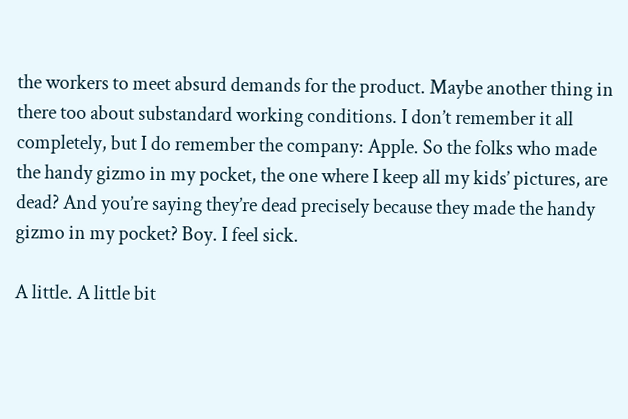the workers to meet absurd demands for the product. Maybe another thing in there too about substandard working conditions. I don’t remember it all completely, but I do remember the company: Apple. So the folks who made the handy gizmo in my pocket, the one where I keep all my kids’ pictures, are dead? And you’re saying they’re dead precisely because they made the handy gizmo in my pocket? Boy. I feel sick.

A little. A little bit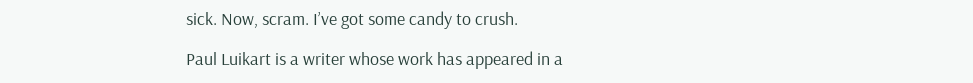sick. Now, scram. I’ve got some candy to crush.

Paul Luikart is a writer whose work has appeared in a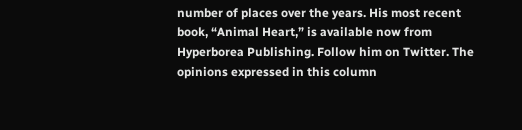number of places over the years. His most recent book, “Animal Heart,” is available now from Hyperborea Publishing. Follow him on Twitter. The opinions expressed in this column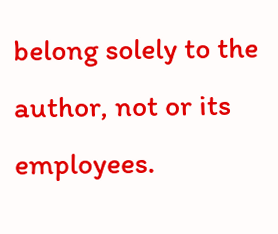belong solely to the author, not or its employees.